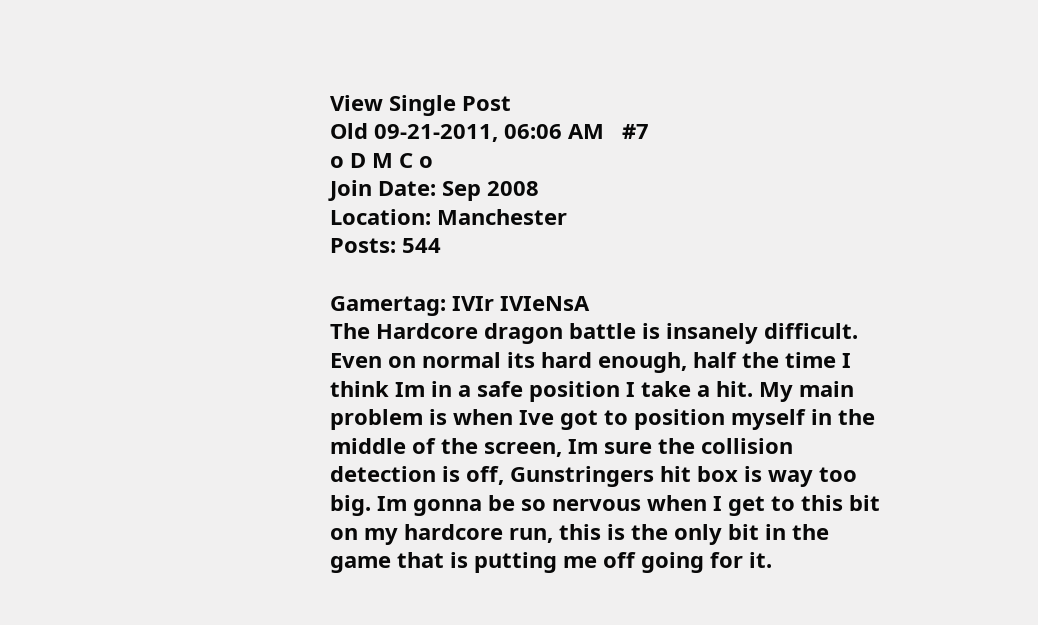View Single Post
Old 09-21-2011, 06:06 AM   #7
o D M C o
Join Date: Sep 2008
Location: Manchester
Posts: 544

Gamertag: IVIr IVIeNsA
The Hardcore dragon battle is insanely difficult. Even on normal its hard enough, half the time I think Im in a safe position I take a hit. My main problem is when Ive got to position myself in the middle of the screen, Im sure the collision detection is off, Gunstringers hit box is way too big. Im gonna be so nervous when I get to this bit on my hardcore run, this is the only bit in the game that is putting me off going for it.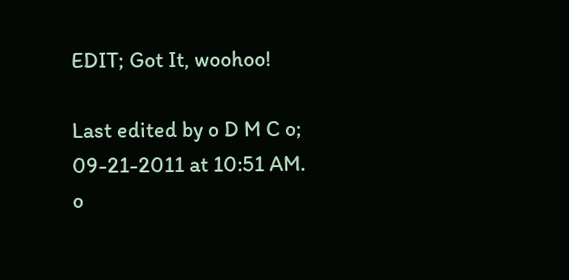EDIT; Got It, woohoo!

Last edited by o D M C o; 09-21-2011 at 10:51 AM.
o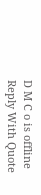D M C o is offline   Reply With Quote